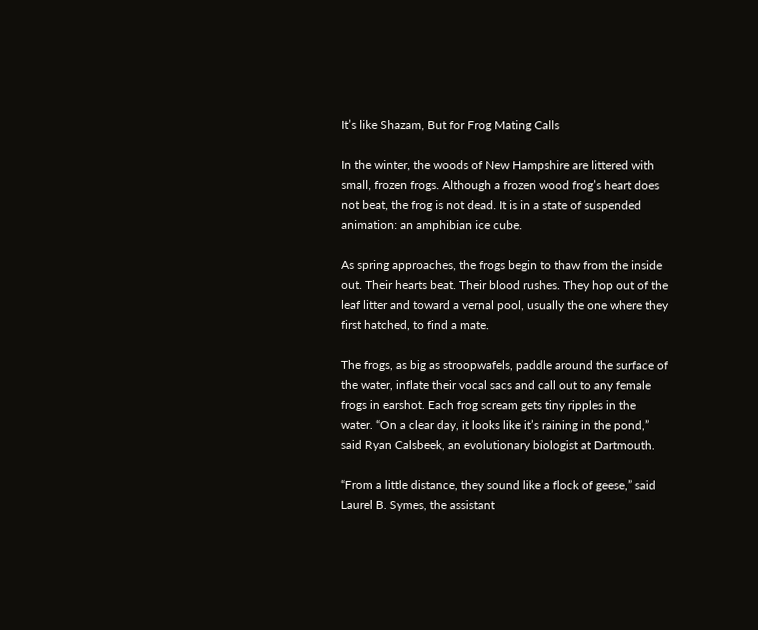It’s like Shazam, But for Frog Mating Calls

In the winter, the woods of New Hampshire are littered with small, frozen frogs. Although a frozen wood frog’s heart does not beat, the frog is not dead. It is in a state of suspended animation: an amphibian ice cube.

As spring approaches, the frogs begin to thaw from the inside out. Their hearts beat. Their blood rushes. They hop out of the leaf litter and toward a vernal pool, usually the one where they first hatched, to find a mate.

The frogs, as big as stroopwafels, paddle around the surface of the water, inflate their vocal sacs and call out to any female frogs in earshot. Each frog scream gets tiny ripples in the water. “On a clear day, it looks like it’s raining in the pond,” said Ryan Calsbeek, an evolutionary biologist at Dartmouth.

“From a little distance, they sound like a flock of geese,” said Laurel B. Symes, the assistant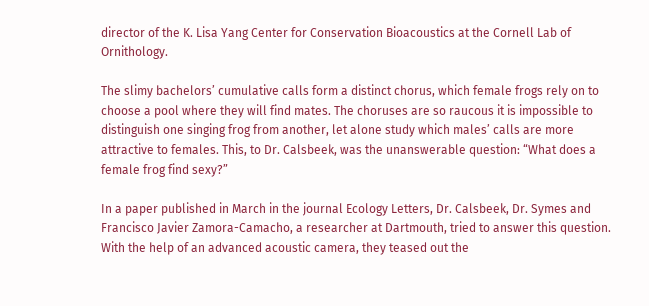director of the K. Lisa Yang Center for Conservation Bioacoustics at the Cornell Lab of Ornithology.

The slimy bachelors’ cumulative calls form a distinct chorus, which female frogs rely on to choose a pool where they will find mates. The choruses are so raucous it is impossible to distinguish one singing frog from another, let alone study which males’ calls are more attractive to females. This, to Dr. Calsbeek, was the unanswerable question: “What does a female frog find sexy?”

In a paper published in March in the journal Ecology Letters, Dr. Calsbeek, Dr. Symes and Francisco Javier Zamora-Camacho, a researcher at Dartmouth, tried to answer this question. With the help of an advanced acoustic camera, they teased out the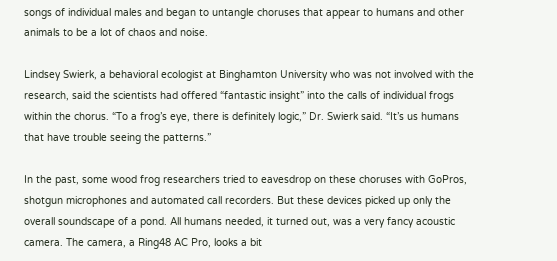songs of individual males and began to untangle choruses that appear to humans and other animals to be a lot of chaos and noise.

Lindsey Swierk, a behavioral ecologist at Binghamton University who was not involved with the research, said the scientists had offered “fantastic insight” into the calls of individual frogs within the chorus. “To a frog’s eye, there is definitely logic,” Dr. Swierk said. “It’s us humans that have trouble seeing the patterns.”

In the past, some wood frog researchers tried to eavesdrop on these choruses with GoPros, shotgun microphones and automated call recorders. But these devices picked up only the overall soundscape of a pond. All humans needed, it turned out, was a very fancy acoustic camera. The camera, a Ring48 AC Pro, looks a bit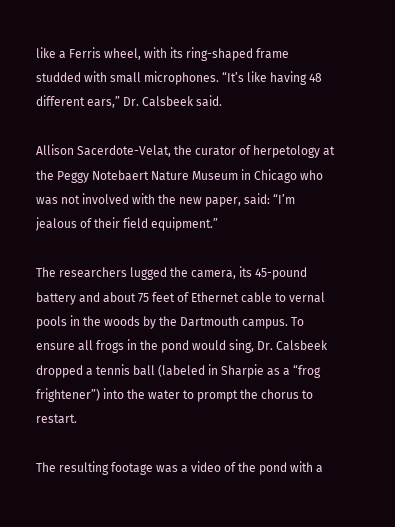like a Ferris wheel, with its ring-shaped frame studded with small microphones. “It’s like having 48 different ears,” Dr. Calsbeek said.

Allison Sacerdote-Velat, the curator of herpetology at the Peggy Notebaert Nature Museum in Chicago who was not involved with the new paper, said: “I’m jealous of their field equipment.”

The researchers lugged the camera, its 45-pound battery and about 75 feet of Ethernet cable to vernal pools in the woods by the Dartmouth campus. To ensure all frogs in the pond would sing, Dr. Calsbeek dropped a tennis ball (labeled in Sharpie as a “frog frightener”) into the water to prompt the chorus to restart.

The resulting footage was a video of the pond with a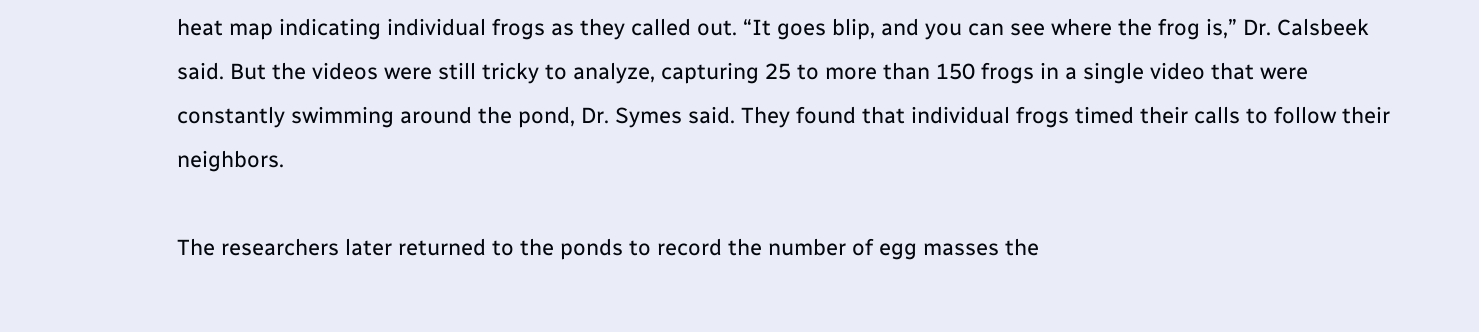heat map indicating individual frogs as they called out. “It goes blip, and you can see where the frog is,” Dr. Calsbeek said. But the videos were still tricky to analyze, capturing 25 to more than 150 frogs in a single video that were constantly swimming around the pond, Dr. Symes said. They found that individual frogs timed their calls to follow their neighbors.

The researchers later returned to the ponds to record the number of egg masses the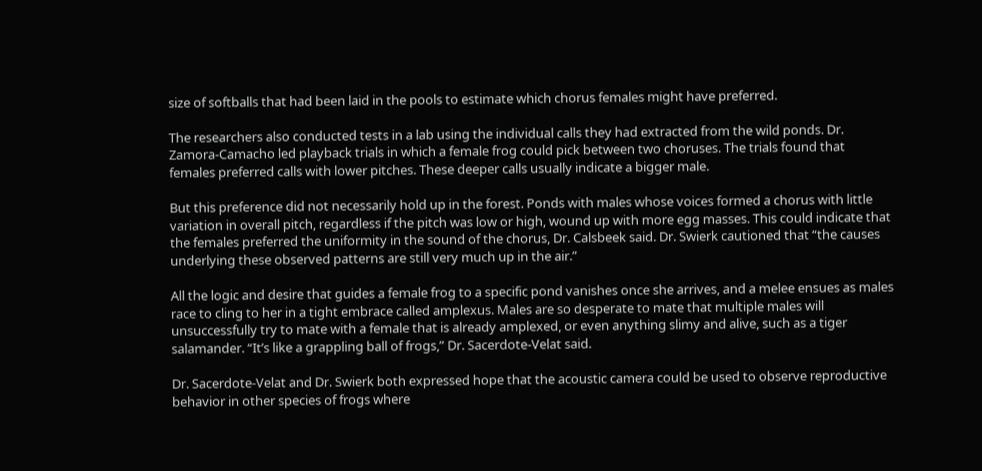size of softballs that had been laid in the pools to estimate which chorus females might have preferred.

The researchers also conducted tests in a lab using the individual calls they had extracted from the wild ponds. Dr. Zamora-Camacho led playback trials in which a female frog could pick between two choruses. The trials found that females preferred calls with lower pitches. These deeper calls usually indicate a bigger male.

But this preference did not necessarily hold up in the forest. Ponds with males whose voices formed a chorus with little variation in overall pitch, regardless if the pitch was low or high, wound up with more egg masses. This could indicate that the females preferred the uniformity in the sound of the chorus, Dr. Calsbeek said. Dr. Swierk cautioned that “the causes underlying these observed patterns are still very much up in the air.”

All the logic and desire that guides a female frog to a specific pond vanishes once she arrives, and a melee ensues as males race to cling to her in a tight embrace called amplexus. Males are so desperate to mate that multiple males will unsuccessfully try to mate with a female that is already amplexed, or even anything slimy and alive, such as a tiger salamander. “It’s like a grappling ball of frogs,” Dr. Sacerdote-Velat said.

Dr. Sacerdote-Velat and Dr. Swierk both expressed hope that the acoustic camera could be used to observe reproductive behavior in other species of frogs where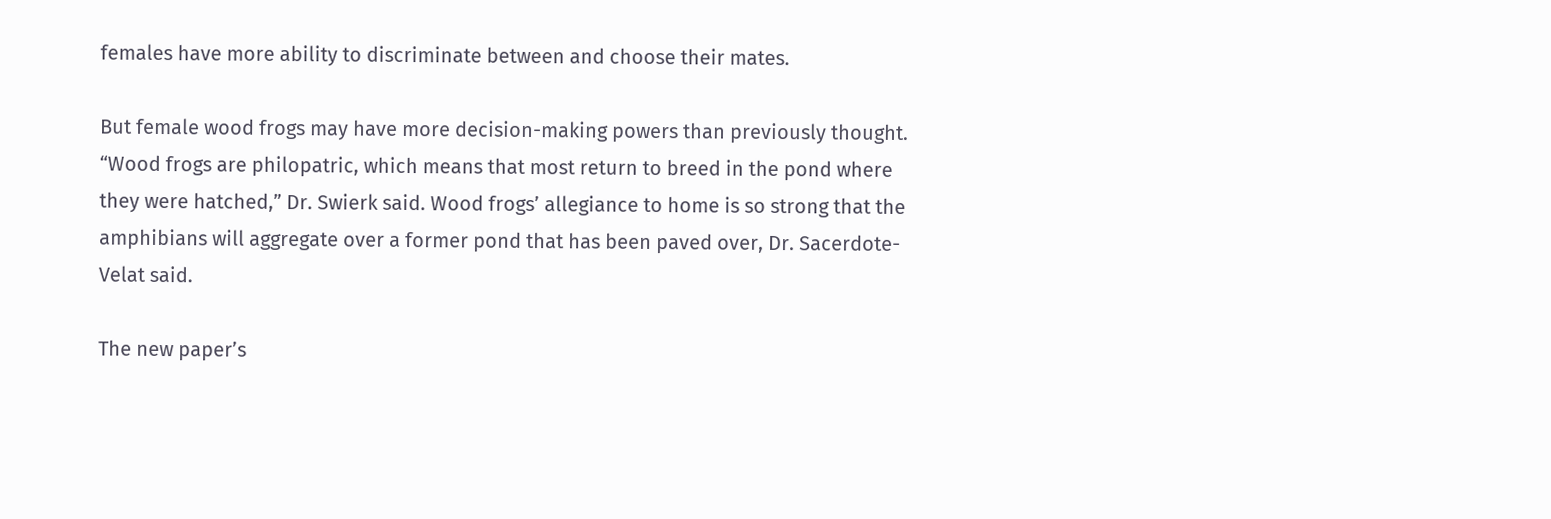females have more ability to discriminate between and choose their mates.

But female wood frogs may have more decision-making powers than previously thought. “Wood frogs are philopatric, which means that most return to breed in the pond where they were hatched,” Dr. Swierk said. Wood frogs’ allegiance to home is so strong that the amphibians will aggregate over a former pond that has been paved over, Dr. Sacerdote-Velat said.

The new paper’s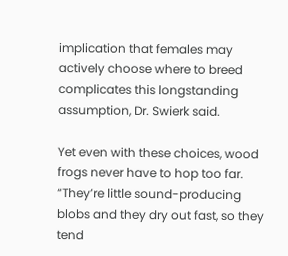implication that females may actively choose where to breed complicates this longstanding assumption, Dr. Swierk said.

Yet even with these choices, wood frogs never have to hop too far. “They’re little sound-producing blobs and they dry out fast, so they tend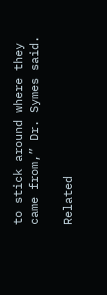to stick around where they came from,” Dr. Symes said.

Related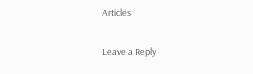Articles

Leave a Reply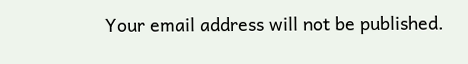Your email address will not be published.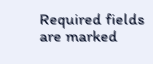Required fields are marked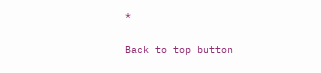*

Back to top button